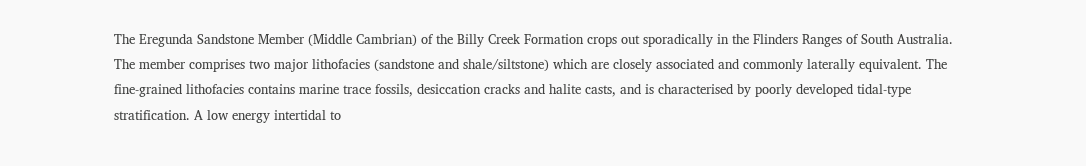The Eregunda Sandstone Member (Middle Cambrian) of the Billy Creek Formation crops out sporadically in the Flinders Ranges of South Australia. The member comprises two major lithofacies (sandstone and shale/siltstone) which are closely associated and commonly laterally equivalent. The fine-grained lithofacies contains marine trace fossils, desiccation cracks and halite casts, and is characterised by poorly developed tidal-type stratification. A low energy intertidal to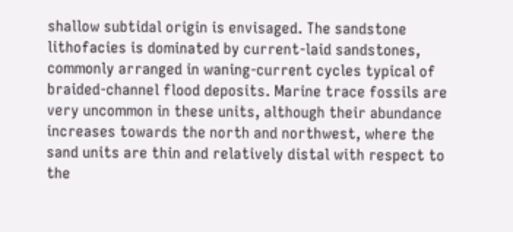shallow subtidal origin is envisaged. The sandstone lithofacies is dominated by current-laid sandstones, commonly arranged in waning-current cycles typical of braided-channel flood deposits. Marine trace fossils are very uncommon in these units, although their abundance increases towards the north and northwest, where the sand units are thin and relatively distal with respect to the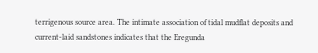terrigenous source area. The intimate association of tidal mudflat deposits and current-laid sandstones indicates that the Eregunda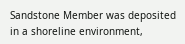Sandstone Member was deposited in a shoreline environment,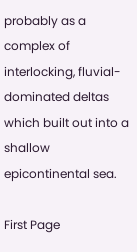probably as a complex of interlocking, fluvial-dominated deltas which built out into a shallow epicontinental sea.

First Page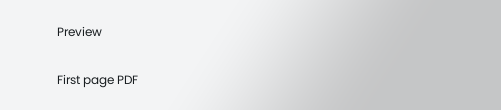Preview

First page PDF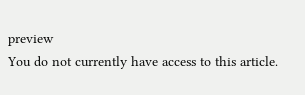preview
You do not currently have access to this article.